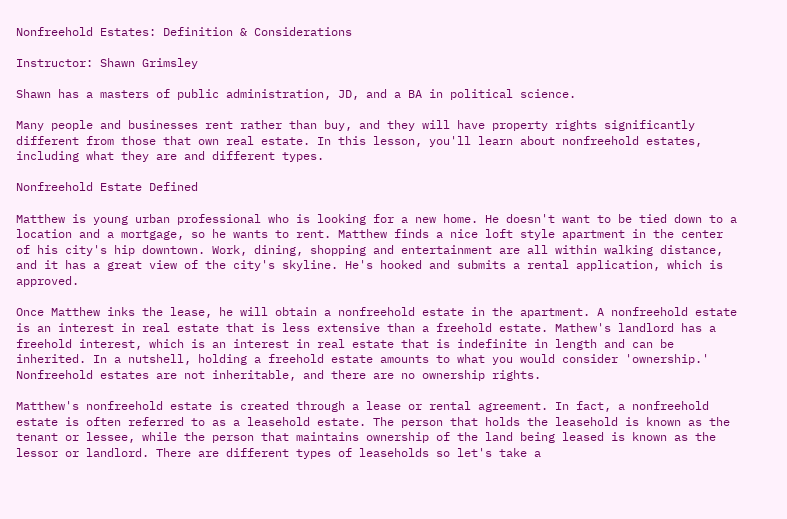Nonfreehold Estates: Definition & Considerations

Instructor: Shawn Grimsley

Shawn has a masters of public administration, JD, and a BA in political science.

Many people and businesses rent rather than buy, and they will have property rights significantly different from those that own real estate. In this lesson, you'll learn about nonfreehold estates, including what they are and different types.

Nonfreehold Estate Defined

Matthew is young urban professional who is looking for a new home. He doesn't want to be tied down to a location and a mortgage, so he wants to rent. Matthew finds a nice loft style apartment in the center of his city's hip downtown. Work, dining, shopping and entertainment are all within walking distance, and it has a great view of the city's skyline. He's hooked and submits a rental application, which is approved.

Once Matthew inks the lease, he will obtain a nonfreehold estate in the apartment. A nonfreehold estate is an interest in real estate that is less extensive than a freehold estate. Mathew's landlord has a freehold interest, which is an interest in real estate that is indefinite in length and can be inherited. In a nutshell, holding a freehold estate amounts to what you would consider 'ownership.' Nonfreehold estates are not inheritable, and there are no ownership rights.

Matthew's nonfreehold estate is created through a lease or rental agreement. In fact, a nonfreehold estate is often referred to as a leasehold estate. The person that holds the leasehold is known as the tenant or lessee, while the person that maintains ownership of the land being leased is known as the lessor or landlord. There are different types of leaseholds so let's take a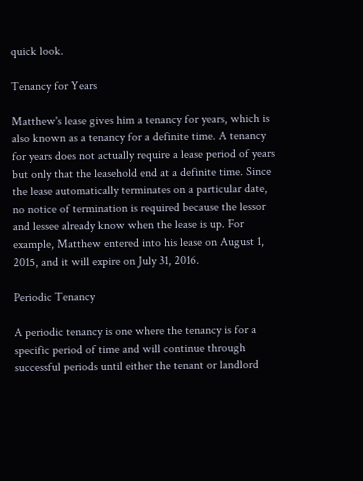quick look.

Tenancy for Years

Matthew's lease gives him a tenancy for years, which is also known as a tenancy for a definite time. A tenancy for years does not actually require a lease period of years but only that the leasehold end at a definite time. Since the lease automatically terminates on a particular date, no notice of termination is required because the lessor and lessee already know when the lease is up. For example, Matthew entered into his lease on August 1, 2015, and it will expire on July 31, 2016.

Periodic Tenancy

A periodic tenancy is one where the tenancy is for a specific period of time and will continue through successful periods until either the tenant or landlord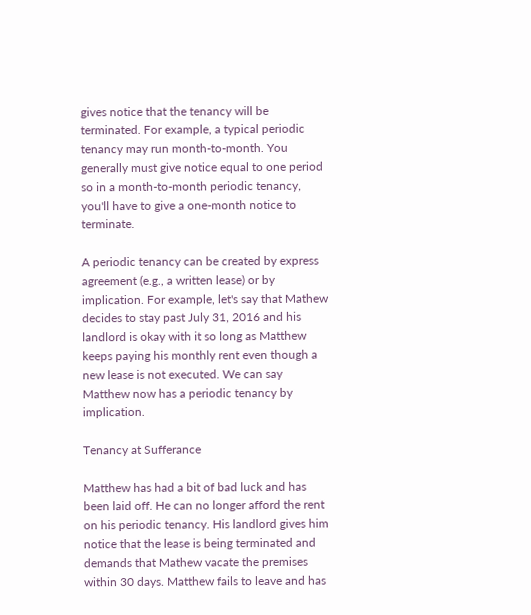gives notice that the tenancy will be terminated. For example, a typical periodic tenancy may run month-to-month. You generally must give notice equal to one period so in a month-to-month periodic tenancy, you'll have to give a one-month notice to terminate.

A periodic tenancy can be created by express agreement (e.g., a written lease) or by implication. For example, let's say that Mathew decides to stay past July 31, 2016 and his landlord is okay with it so long as Matthew keeps paying his monthly rent even though a new lease is not executed. We can say Matthew now has a periodic tenancy by implication.

Tenancy at Sufferance

Matthew has had a bit of bad luck and has been laid off. He can no longer afford the rent on his periodic tenancy. His landlord gives him notice that the lease is being terminated and demands that Mathew vacate the premises within 30 days. Matthew fails to leave and has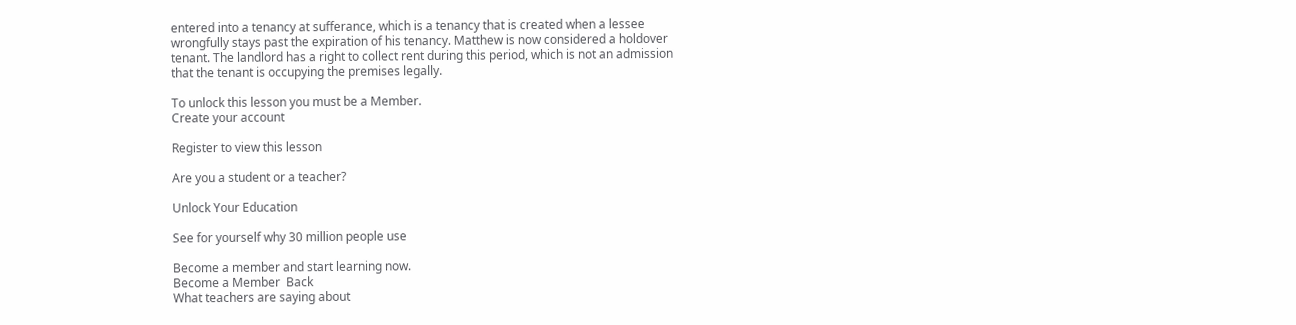entered into a tenancy at sufferance, which is a tenancy that is created when a lessee wrongfully stays past the expiration of his tenancy. Matthew is now considered a holdover tenant. The landlord has a right to collect rent during this period, which is not an admission that the tenant is occupying the premises legally.

To unlock this lesson you must be a Member.
Create your account

Register to view this lesson

Are you a student or a teacher?

Unlock Your Education

See for yourself why 30 million people use

Become a member and start learning now.
Become a Member  Back
What teachers are saying about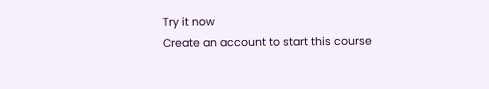Try it now
Create an account to start this course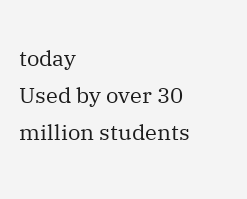today
Used by over 30 million students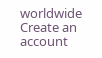worldwide
Create an account